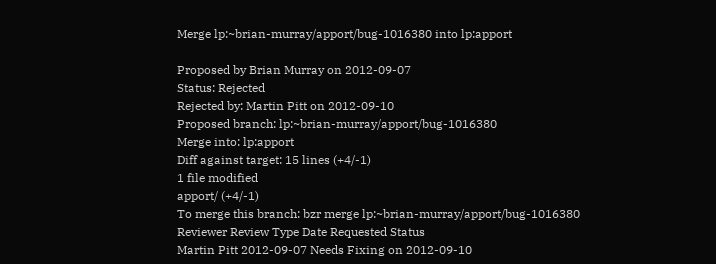Merge lp:~brian-murray/apport/bug-1016380 into lp:apport

Proposed by Brian Murray on 2012-09-07
Status: Rejected
Rejected by: Martin Pitt on 2012-09-10
Proposed branch: lp:~brian-murray/apport/bug-1016380
Merge into: lp:apport
Diff against target: 15 lines (+4/-1)
1 file modified
apport/ (+4/-1)
To merge this branch: bzr merge lp:~brian-murray/apport/bug-1016380
Reviewer Review Type Date Requested Status
Martin Pitt 2012-09-07 Needs Fixing on 2012-09-10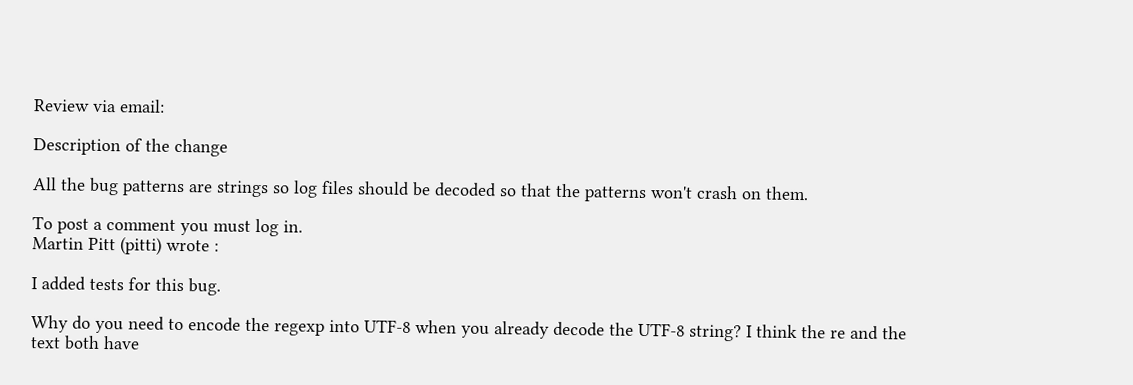Review via email:

Description of the change

All the bug patterns are strings so log files should be decoded so that the patterns won't crash on them.

To post a comment you must log in.
Martin Pitt (pitti) wrote :

I added tests for this bug.

Why do you need to encode the regexp into UTF-8 when you already decode the UTF-8 string? I think the re and the text both have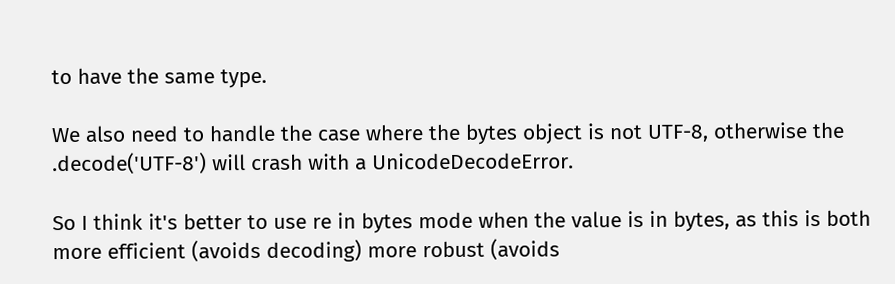to have the same type.

We also need to handle the case where the bytes object is not UTF-8, otherwise the .decode('UTF-8') will crash with a UnicodeDecodeError.

So I think it's better to use re in bytes mode when the value is in bytes, as this is both more efficient (avoids decoding) more robust (avoids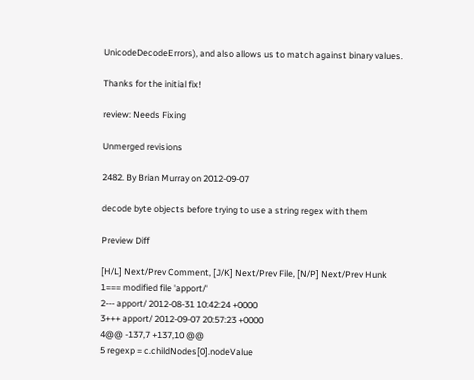UnicodeDecodeErrors), and also allows us to match against binary values.

Thanks for the initial fix!

review: Needs Fixing

Unmerged revisions

2482. By Brian Murray on 2012-09-07

decode byte objects before trying to use a string regex with them

Preview Diff

[H/L] Next/Prev Comment, [J/K] Next/Prev File, [N/P] Next/Prev Hunk
1=== modified file 'apport/'
2--- apport/ 2012-08-31 10:42:24 +0000
3+++ apport/ 2012-09-07 20:57:23 +0000
4@@ -137,7 +137,10 @@
5 regexp = c.childNodes[0].nodeValue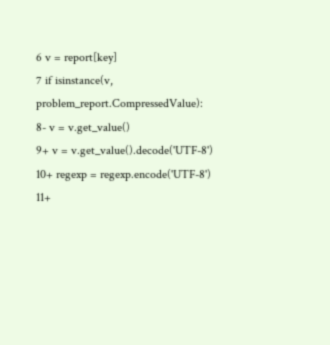6 v = report[key]
7 if isinstance(v, problem_report.CompressedValue):
8- v = v.get_value()
9+ v = v.get_value().decode('UTF-8')
10+ regexp = regexp.encode('UTF-8')
11+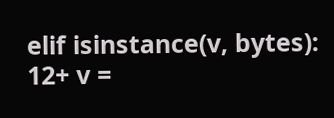elif isinstance(v, bytes):
12+ v =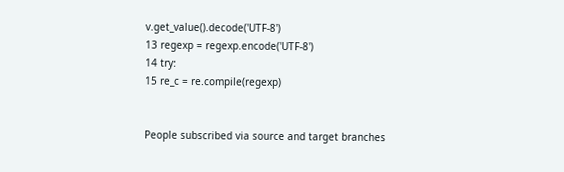v.get_value().decode('UTF-8')
13 regexp = regexp.encode('UTF-8')
14 try:
15 re_c = re.compile(regexp)


People subscribed via source and target branches